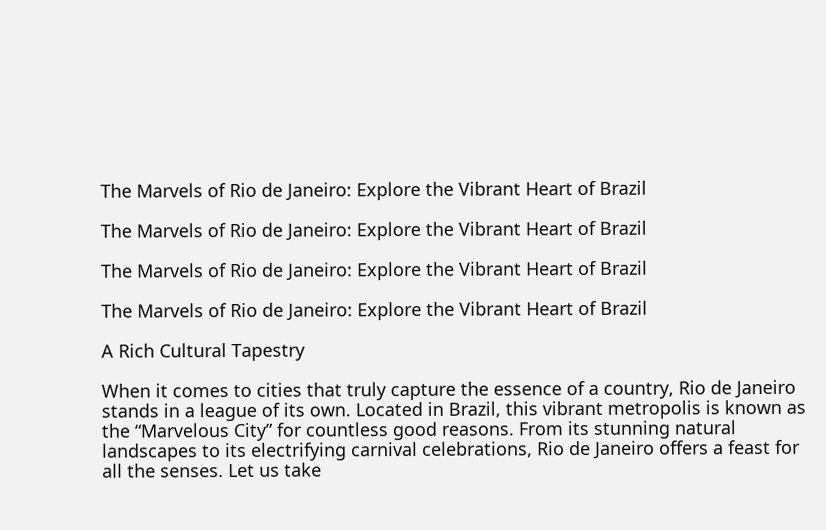The Marvels of Rio de Janeiro: Explore the Vibrant Heart of Brazil

The Marvels of Rio de Janeiro: Explore the Vibrant Heart of Brazil

The Marvels of Rio de Janeiro: Explore the Vibrant Heart of Brazil

The Marvels of Rio de Janeiro: Explore the Vibrant Heart of Brazil

A Rich Cultural Tapestry

When it comes to cities that truly capture the essence of a country, Rio de Janeiro stands in a league of its own. Located in Brazil, this vibrant metropolis is known as the “Marvelous City” for countless good reasons. From its stunning natural landscapes to its electrifying carnival celebrations, Rio de Janeiro offers a feast for all the senses. Let us take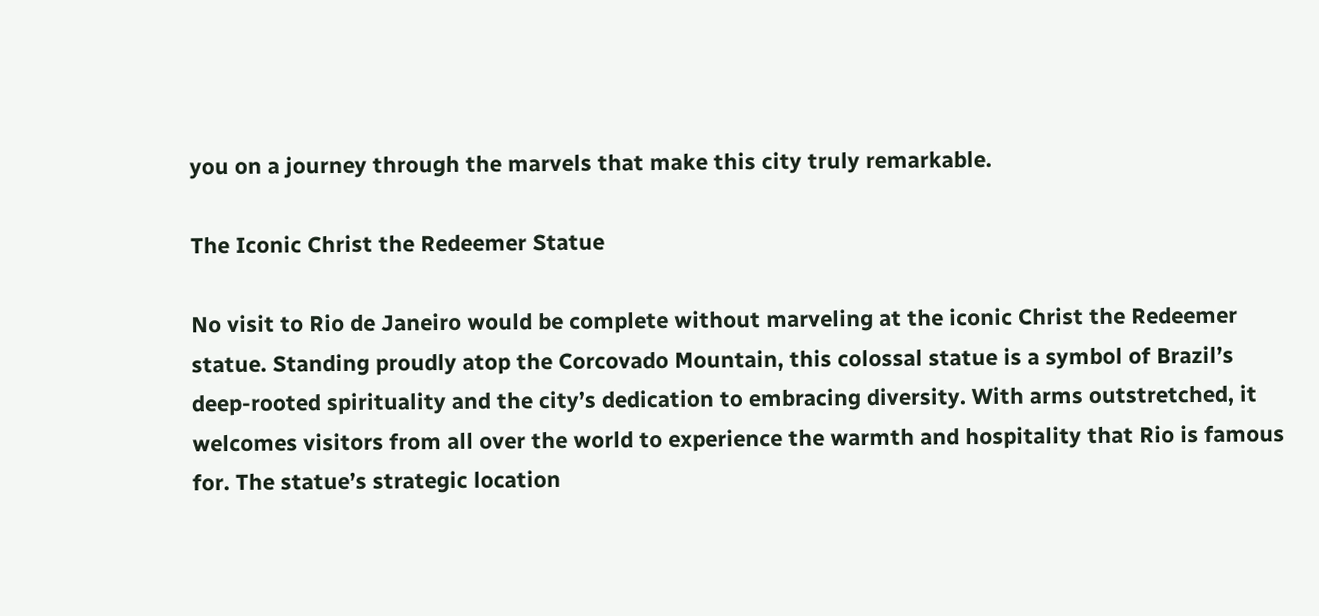you on a journey through the marvels that make this city truly remarkable.

The Iconic Christ the Redeemer Statue

No visit to Rio de Janeiro would be complete without marveling at the iconic Christ the Redeemer statue. Standing proudly atop the Corcovado Mountain, this colossal statue is a symbol of Brazil’s deep-rooted spirituality and the city’s dedication to embracing diversity. With arms outstretched, it welcomes visitors from all over the world to experience the warmth and hospitality that Rio is famous for. The statue’s strategic location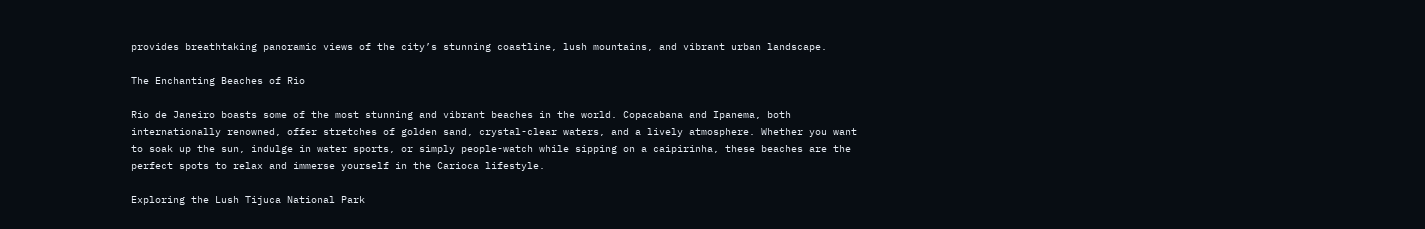provides breathtaking panoramic views of the city’s stunning coastline, lush mountains, and vibrant urban landscape.

The Enchanting Beaches of Rio

Rio de Janeiro boasts some of the most stunning and vibrant beaches in the world. Copacabana and Ipanema, both internationally renowned, offer stretches of golden sand, crystal-clear waters, and a lively atmosphere. Whether you want to soak up the sun, indulge in water sports, or simply people-watch while sipping on a caipirinha, these beaches are the perfect spots to relax and immerse yourself in the Carioca lifestyle.

Exploring the Lush Tijuca National Park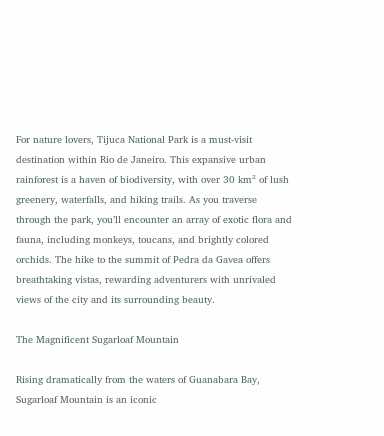For nature lovers, Tijuca National Park is a must-visit destination within Rio de Janeiro. This expansive urban rainforest is a haven of biodiversity, with over 30 km² of lush greenery, waterfalls, and hiking trails. As you traverse through the park, you’ll encounter an array of exotic flora and fauna, including monkeys, toucans, and brightly colored orchids. The hike to the summit of Pedra da Gavea offers breathtaking vistas, rewarding adventurers with unrivaled views of the city and its surrounding beauty.

The Magnificent Sugarloaf Mountain

Rising dramatically from the waters of Guanabara Bay, Sugarloaf Mountain is an iconic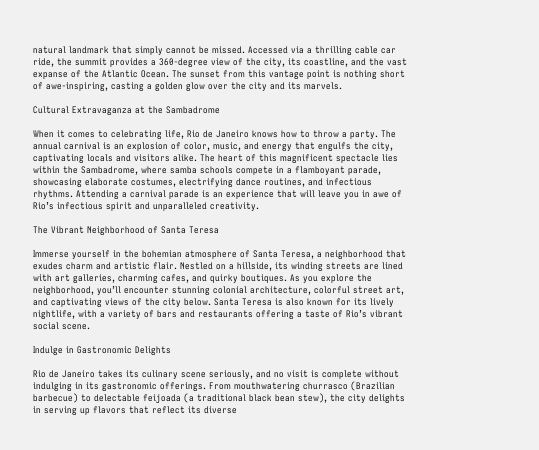natural landmark that simply cannot be missed. Accessed via a thrilling cable car ride, the summit provides a 360-degree view of the city, its coastline, and the vast expanse of the Atlantic Ocean. The sunset from this vantage point is nothing short of awe-inspiring, casting a golden glow over the city and its marvels.

Cultural Extravaganza at the Sambadrome

When it comes to celebrating life, Rio de Janeiro knows how to throw a party. The annual carnival is an explosion of color, music, and energy that engulfs the city, captivating locals and visitors alike. The heart of this magnificent spectacle lies within the Sambadrome, where samba schools compete in a flamboyant parade, showcasing elaborate costumes, electrifying dance routines, and infectious rhythms. Attending a carnival parade is an experience that will leave you in awe of Rio’s infectious spirit and unparalleled creativity.

The Vibrant Neighborhood of Santa Teresa

Immerse yourself in the bohemian atmosphere of Santa Teresa, a neighborhood that exudes charm and artistic flair. Nestled on a hillside, its winding streets are lined with art galleries, charming cafes, and quirky boutiques. As you explore the neighborhood, you’ll encounter stunning colonial architecture, colorful street art, and captivating views of the city below. Santa Teresa is also known for its lively nightlife, with a variety of bars and restaurants offering a taste of Rio’s vibrant social scene.

Indulge in Gastronomic Delights

Rio de Janeiro takes its culinary scene seriously, and no visit is complete without indulging in its gastronomic offerings. From mouthwatering churrasco (Brazilian barbecue) to delectable feijoada (a traditional black bean stew), the city delights in serving up flavors that reflect its diverse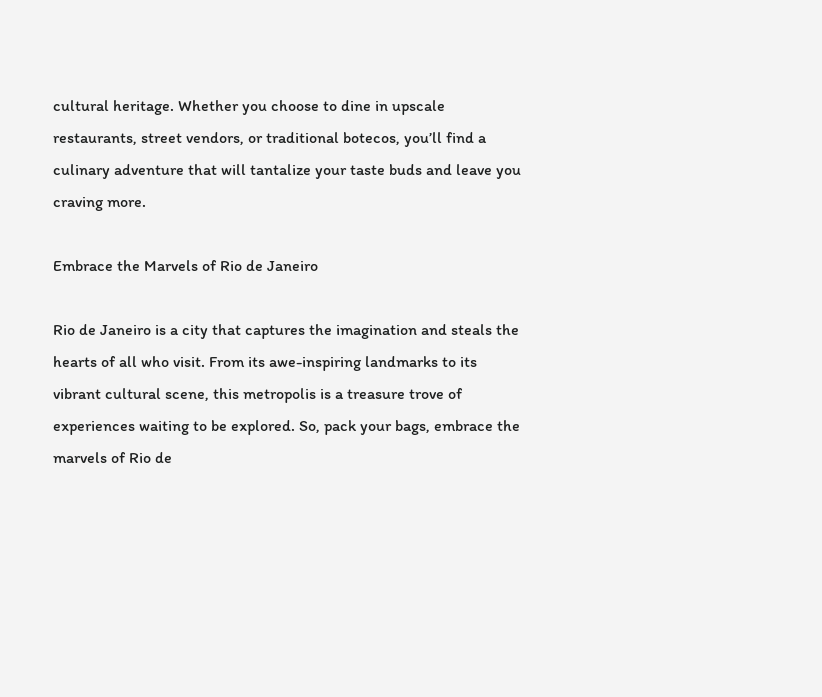cultural heritage. Whether you choose to dine in upscale restaurants, street vendors, or traditional botecos, you’ll find a culinary adventure that will tantalize your taste buds and leave you craving more.

Embrace the Marvels of Rio de Janeiro

Rio de Janeiro is a city that captures the imagination and steals the hearts of all who visit. From its awe-inspiring landmarks to its vibrant cultural scene, this metropolis is a treasure trove of experiences waiting to be explored. So, pack your bags, embrace the marvels of Rio de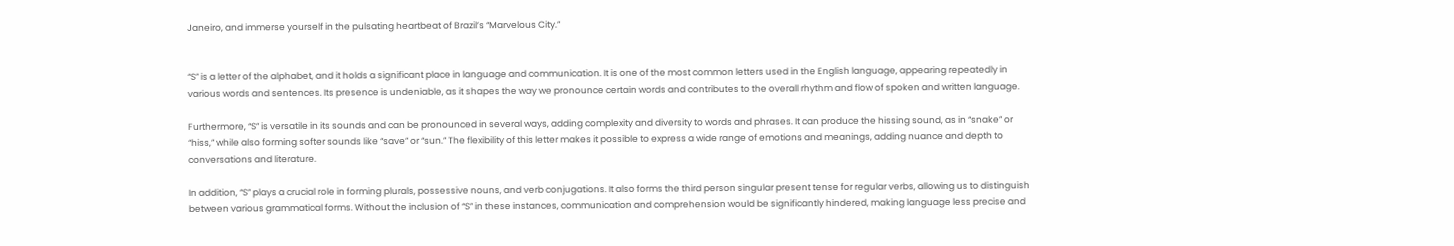Janeiro, and immerse yourself in the pulsating heartbeat of Brazil’s “Marvelous City.”


“S” is a letter of the alphabet, and it holds a significant place in language and communication. It is one of the most common letters used in the English language, appearing repeatedly in various words and sentences. Its presence is undeniable, as it shapes the way we pronounce certain words and contributes to the overall rhythm and flow of spoken and written language.

Furthermore, “S” is versatile in its sounds and can be pronounced in several ways, adding complexity and diversity to words and phrases. It can produce the hissing sound, as in “snake” or “hiss,” while also forming softer sounds like “save” or “sun.” The flexibility of this letter makes it possible to express a wide range of emotions and meanings, adding nuance and depth to conversations and literature.

In addition, “S” plays a crucial role in forming plurals, possessive nouns, and verb conjugations. It also forms the third person singular present tense for regular verbs, allowing us to distinguish between various grammatical forms. Without the inclusion of “S” in these instances, communication and comprehension would be significantly hindered, making language less precise and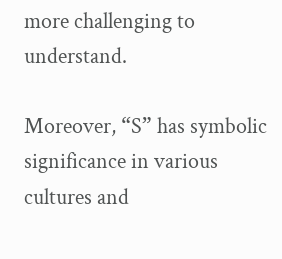more challenging to understand.

Moreover, “S” has symbolic significance in various cultures and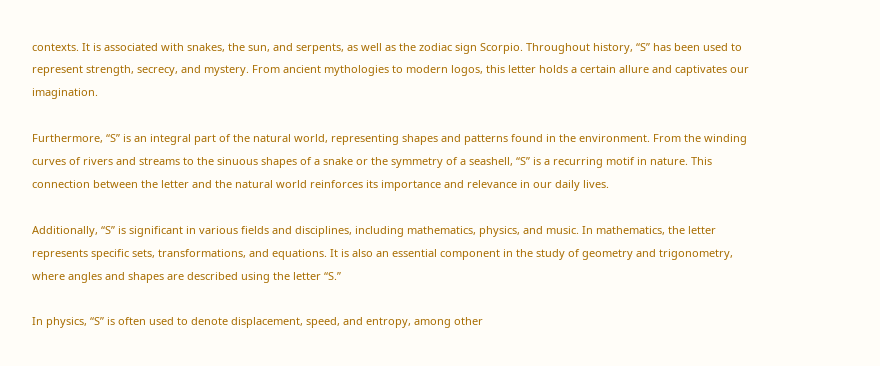contexts. It is associated with snakes, the sun, and serpents, as well as the zodiac sign Scorpio. Throughout history, “S” has been used to represent strength, secrecy, and mystery. From ancient mythologies to modern logos, this letter holds a certain allure and captivates our imagination.

Furthermore, “S” is an integral part of the natural world, representing shapes and patterns found in the environment. From the winding curves of rivers and streams to the sinuous shapes of a snake or the symmetry of a seashell, “S” is a recurring motif in nature. This connection between the letter and the natural world reinforces its importance and relevance in our daily lives.

Additionally, “S” is significant in various fields and disciplines, including mathematics, physics, and music. In mathematics, the letter represents specific sets, transformations, and equations. It is also an essential component in the study of geometry and trigonometry, where angles and shapes are described using the letter “S.”

In physics, “S” is often used to denote displacement, speed, and entropy, among other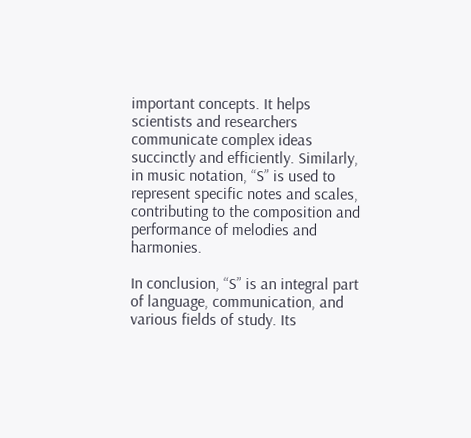important concepts. It helps scientists and researchers communicate complex ideas succinctly and efficiently. Similarly, in music notation, “S” is used to represent specific notes and scales, contributing to the composition and performance of melodies and harmonies.

In conclusion, “S” is an integral part of language, communication, and various fields of study. Its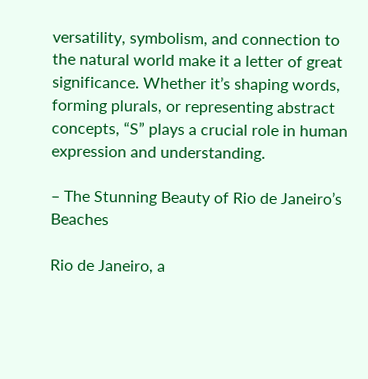versatility, symbolism, and connection to the natural world make it a letter of great significance. Whether it’s shaping words, forming plurals, or representing abstract concepts, “S” plays a crucial role in human expression and understanding.

– The Stunning Beauty of Rio de Janeiro’s Beaches

Rio de Janeiro, a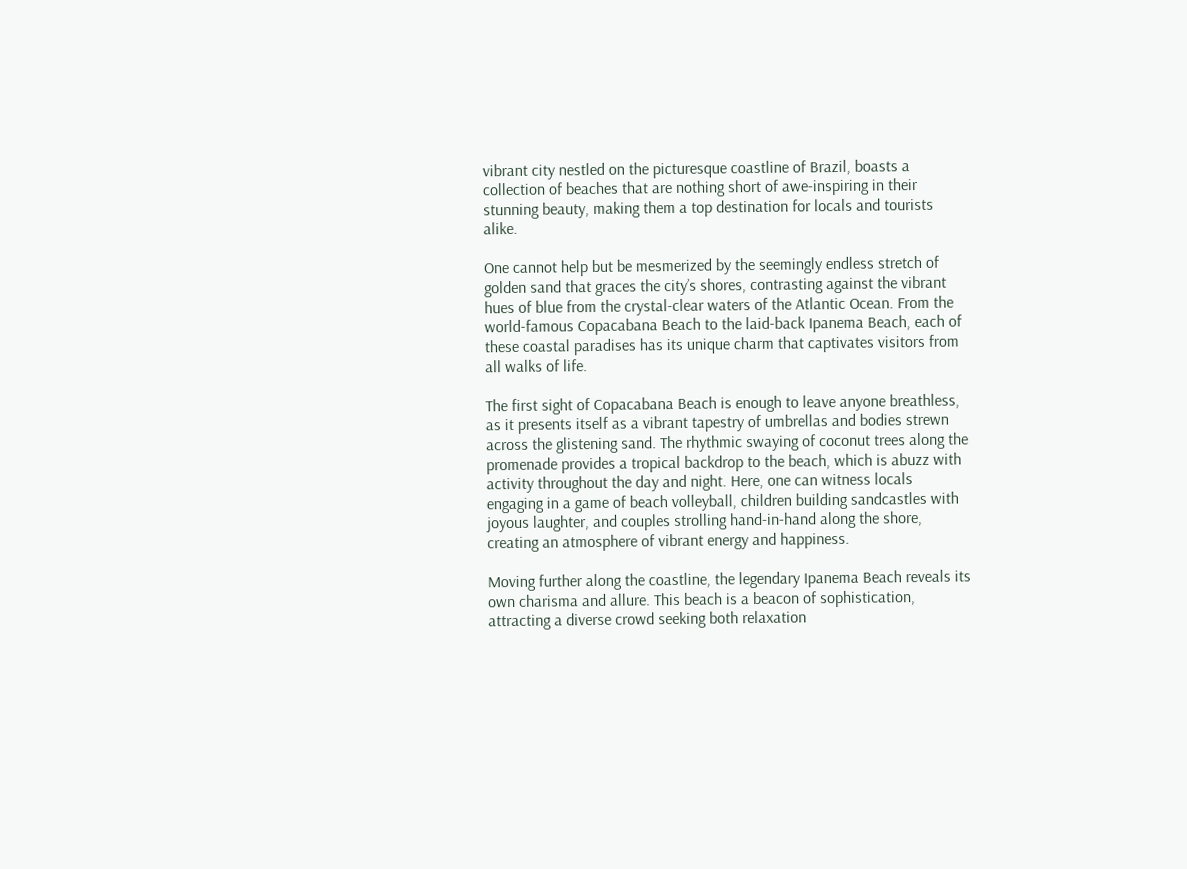vibrant city nestled on the picturesque coastline of Brazil, boasts a collection of beaches that are nothing short of awe-inspiring in their stunning beauty, making them a top destination for locals and tourists alike.

One cannot help but be mesmerized by the seemingly endless stretch of golden sand that graces the city’s shores, contrasting against the vibrant hues of blue from the crystal-clear waters of the Atlantic Ocean. From the world-famous Copacabana Beach to the laid-back Ipanema Beach, each of these coastal paradises has its unique charm that captivates visitors from all walks of life.

The first sight of Copacabana Beach is enough to leave anyone breathless, as it presents itself as a vibrant tapestry of umbrellas and bodies strewn across the glistening sand. The rhythmic swaying of coconut trees along the promenade provides a tropical backdrop to the beach, which is abuzz with activity throughout the day and night. Here, one can witness locals engaging in a game of beach volleyball, children building sandcastles with joyous laughter, and couples strolling hand-in-hand along the shore, creating an atmosphere of vibrant energy and happiness.

Moving further along the coastline, the legendary Ipanema Beach reveals its own charisma and allure. This beach is a beacon of sophistication, attracting a diverse crowd seeking both relaxation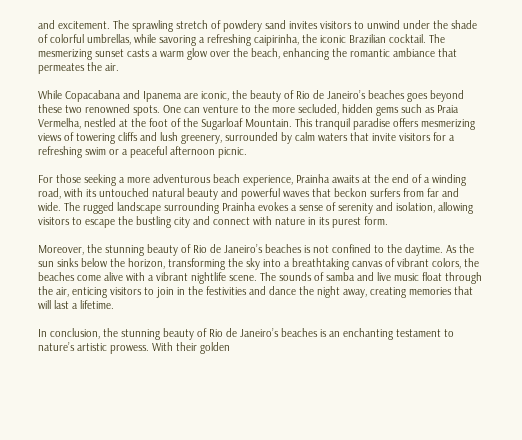and excitement. The sprawling stretch of powdery sand invites visitors to unwind under the shade of colorful umbrellas, while savoring a refreshing caipirinha, the iconic Brazilian cocktail. The mesmerizing sunset casts a warm glow over the beach, enhancing the romantic ambiance that permeates the air.

While Copacabana and Ipanema are iconic, the beauty of Rio de Janeiro’s beaches goes beyond these two renowned spots. One can venture to the more secluded, hidden gems such as Praia Vermelha, nestled at the foot of the Sugarloaf Mountain. This tranquil paradise offers mesmerizing views of towering cliffs and lush greenery, surrounded by calm waters that invite visitors for a refreshing swim or a peaceful afternoon picnic.

For those seeking a more adventurous beach experience, Prainha awaits at the end of a winding road, with its untouched natural beauty and powerful waves that beckon surfers from far and wide. The rugged landscape surrounding Prainha evokes a sense of serenity and isolation, allowing visitors to escape the bustling city and connect with nature in its purest form.

Moreover, the stunning beauty of Rio de Janeiro’s beaches is not confined to the daytime. As the sun sinks below the horizon, transforming the sky into a breathtaking canvas of vibrant colors, the beaches come alive with a vibrant nightlife scene. The sounds of samba and live music float through the air, enticing visitors to join in the festivities and dance the night away, creating memories that will last a lifetime.

In conclusion, the stunning beauty of Rio de Janeiro’s beaches is an enchanting testament to nature’s artistic prowess. With their golden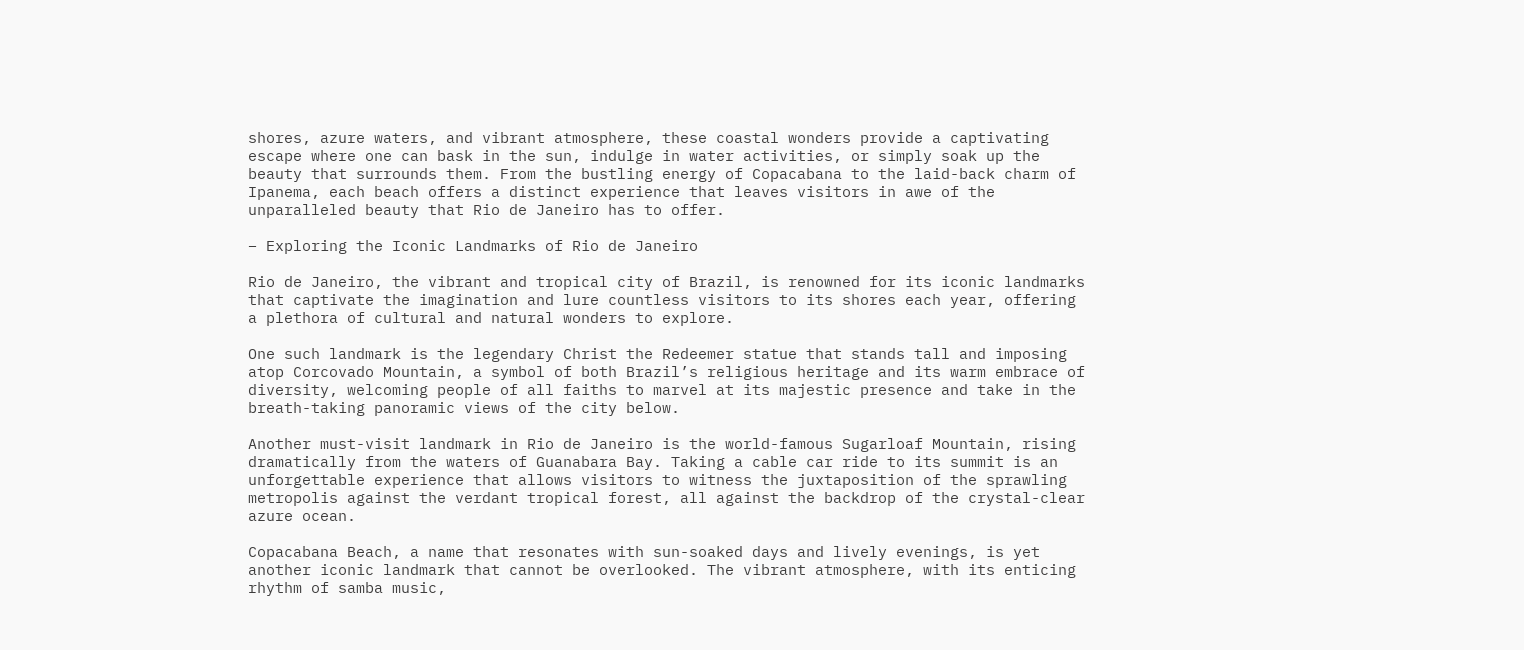shores, azure waters, and vibrant atmosphere, these coastal wonders provide a captivating escape where one can bask in the sun, indulge in water activities, or simply soak up the beauty that surrounds them. From the bustling energy of Copacabana to the laid-back charm of Ipanema, each beach offers a distinct experience that leaves visitors in awe of the unparalleled beauty that Rio de Janeiro has to offer.

– Exploring the Iconic Landmarks of Rio de Janeiro

Rio de Janeiro, the vibrant and tropical city of Brazil, is renowned for its iconic landmarks that captivate the imagination and lure countless visitors to its shores each year, offering a plethora of cultural and natural wonders to explore.

One such landmark is the legendary Christ the Redeemer statue that stands tall and imposing atop Corcovado Mountain, a symbol of both Brazil’s religious heritage and its warm embrace of diversity, welcoming people of all faiths to marvel at its majestic presence and take in the breath-taking panoramic views of the city below.

Another must-visit landmark in Rio de Janeiro is the world-famous Sugarloaf Mountain, rising dramatically from the waters of Guanabara Bay. Taking a cable car ride to its summit is an unforgettable experience that allows visitors to witness the juxtaposition of the sprawling metropolis against the verdant tropical forest, all against the backdrop of the crystal-clear azure ocean.

Copacabana Beach, a name that resonates with sun-soaked days and lively evenings, is yet another iconic landmark that cannot be overlooked. The vibrant atmosphere, with its enticing rhythm of samba music,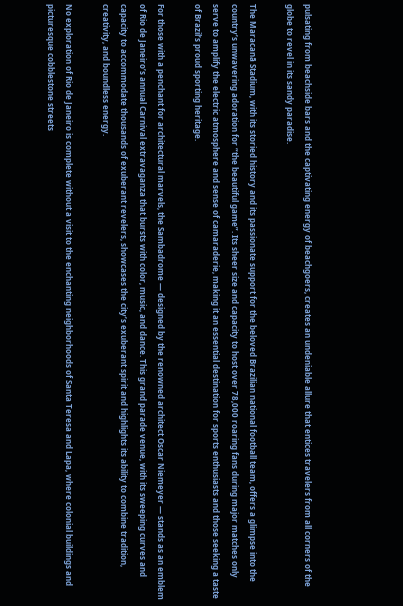pulsating from beachside bars and the captivating energy of beachgoers, creates an undeniable allure that entices travelers from all corners of the globe to revel in its sandy paradise.

The Maracanã Stadium, with its storied history and its passionate support for the beloved Brazilian national football team, offers a glimpse into the country’s unwavering adoration for “the beautiful game”. Its sheer size and capacity to host over 78,000 roaring fans during major matches only serve to amplify the electric atmosphere and sense of camaraderie, making it an essential destination for sports enthusiasts and those seeking a taste of Brazil’s proud sporting heritage.

For those with a penchant for architectural marvels, the Sambadrome — designed by the renowned architect Oscar Niemeyer — stands as an emblem of Rio de Janeiro’s annual Carnival extravaganza that bursts with color, music, and dance. This grand parade venue, with its sweeping curves and capacity to accommodate thousands of exuberant revelers, showcases the city’s exuberant spirit and highlights its ability to combine tradition, creativity, and boundless energy.

No exploration of Rio de Janeiro is complete without a visit to the enchanting neighborhoods of Santa Teresa and Lapa, where colonial buildings and picturesque cobblestone streets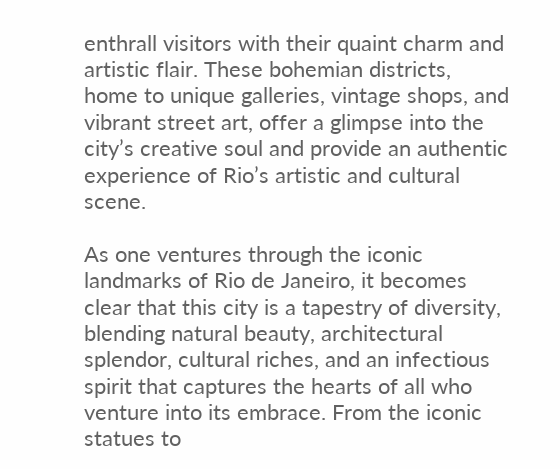enthrall visitors with their quaint charm and artistic flair. These bohemian districts, home to unique galleries, vintage shops, and vibrant street art, offer a glimpse into the city’s creative soul and provide an authentic experience of Rio’s artistic and cultural scene.

As one ventures through the iconic landmarks of Rio de Janeiro, it becomes clear that this city is a tapestry of diversity, blending natural beauty, architectural splendor, cultural riches, and an infectious spirit that captures the hearts of all who venture into its embrace. From the iconic statues to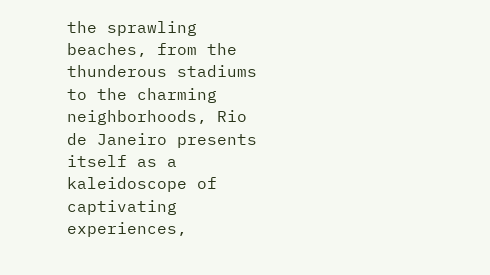the sprawling beaches, from the thunderous stadiums to the charming neighborhoods, Rio de Janeiro presents itself as a kaleidoscope of captivating experiences,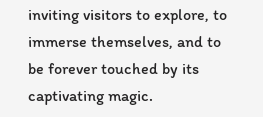inviting visitors to explore, to immerse themselves, and to be forever touched by its captivating magic.